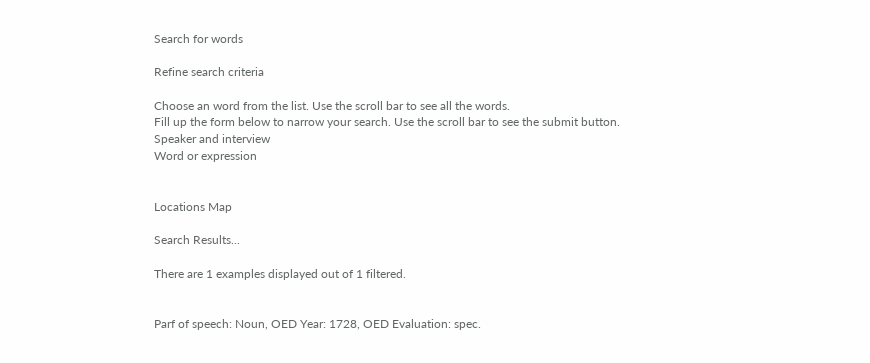Search for words

Refine search criteria

Choose an word from the list. Use the scroll bar to see all the words.
Fill up the form below to narrow your search. Use the scroll bar to see the submit button.
Speaker and interview
Word or expression


Locations Map

Search Results...

There are 1 examples displayed out of 1 filtered.


Parf of speech: Noun, OED Year: 1728, OED Evaluation: spec.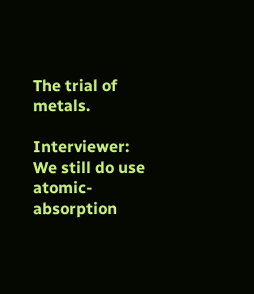The trial of metals.

Interviewer: We still do use atomic-absorption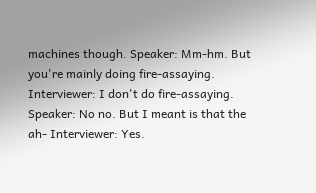machines though. Speaker: Mm-hm. But you're mainly doing fire-assaying. Interviewer: I don't do fire-assaying. Speaker: No no. But I meant is that the ah- Interviewer: Yes.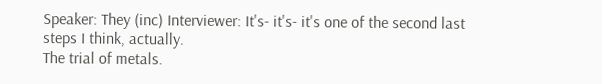Speaker: They (inc) Interviewer: It's- it's- it's one of the second last steps I think, actually.
The trial of metals.